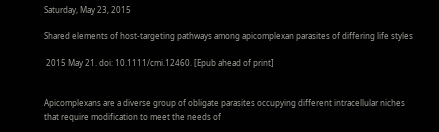Saturday, May 23, 2015

Shared elements of host-targeting pathways among apicomplexan parasites of differing life styles

 2015 May 21. doi: 10.1111/cmi.12460. [Epub ahead of print]


Apicomplexans are a diverse group of obligate parasites occupying different intracellular niches that require modification to meet the needs of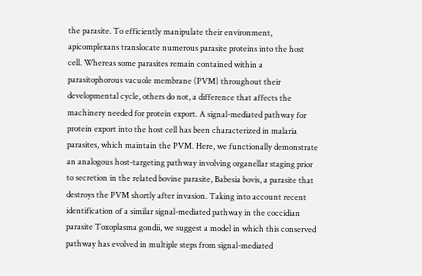the parasite. To efficiently manipulate their environment, apicomplexans translocate numerous parasite proteins into the host cell. Whereas some parasites remain contained within a parasitophorous vacuole membrane (PVM) throughout their developmental cycle, others do not, a difference that affects the machinery needed for protein export. A signal-mediated pathway for protein export into the host cell has been characterized in malaria parasites, which maintain the PVM. Here, we functionally demonstrate an analogous host-targeting pathway involving organellar staging prior to secretion in the related bovine parasite, Babesia bovis, a parasite that destroys the PVM shortly after invasion. Taking into account recent identification of a similar signal-mediated pathway in the coccidian parasite Toxoplasma gondii, we suggest a model in which this conserved pathway has evolved in multiple steps from signal-mediated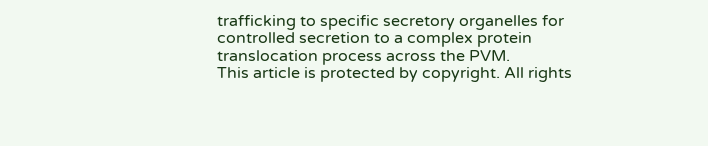trafficking to specific secretory organelles for controlled secretion to a complex protein translocation process across the PVM.
This article is protected by copyright. All rights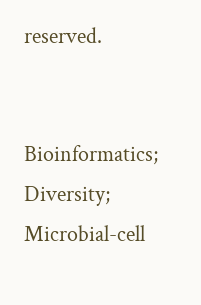reserved.


Bioinformatics; Diversity; Microbial-cell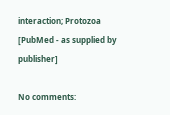interaction; Protozoa
[PubMed - as supplied by publisher]

No comments: